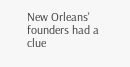New Orleans' founders had a clue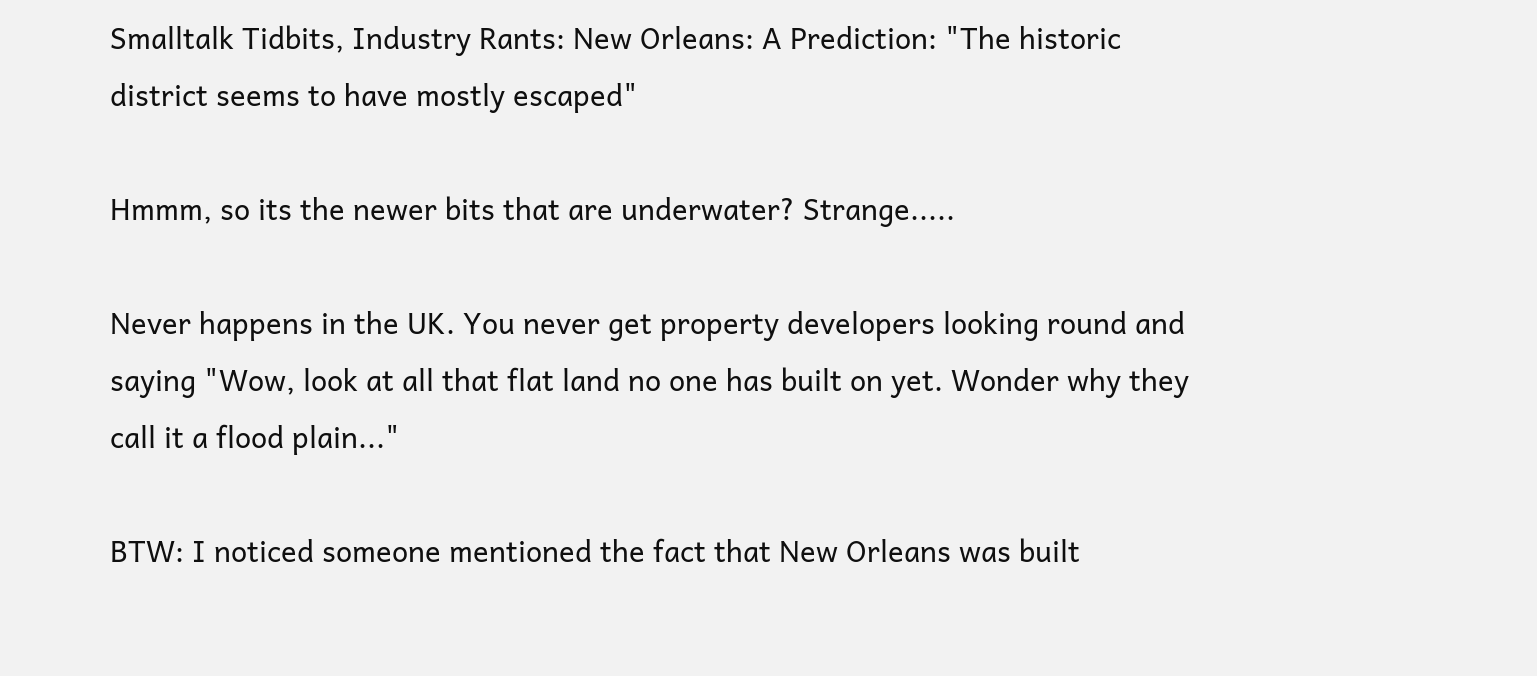Smalltalk Tidbits, Industry Rants: New Orleans: A Prediction: "The historic district seems to have mostly escaped"

Hmmm, so its the newer bits that are underwater? Strange.....

Never happens in the UK. You never get property developers looking round and saying "Wow, look at all that flat land no one has built on yet. Wonder why they call it a flood plain..."

BTW: I noticed someone mentioned the fact that New Orleans was built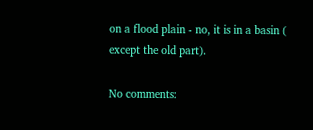on a flood plain - no, it is in a basin ( except the old part).

No comments: